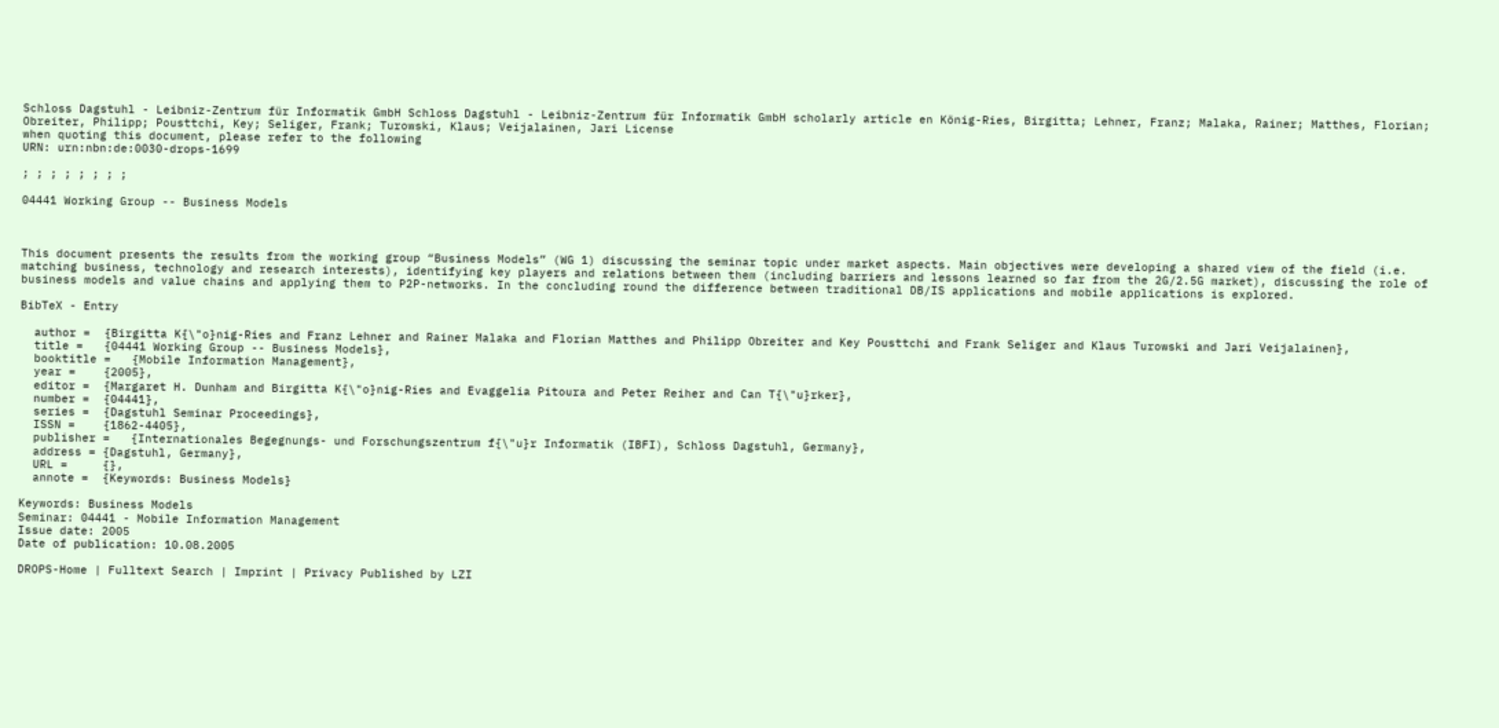Schloss Dagstuhl - Leibniz-Zentrum für Informatik GmbH Schloss Dagstuhl - Leibniz-Zentrum für Informatik GmbH scholarly article en König-Ries, Birgitta; Lehner, Franz; Malaka, Rainer; Matthes, Florian; Obreiter, Philipp; Pousttchi, Key; Seliger, Frank; Turowski, Klaus; Veijalainen, Jari License
when quoting this document, please refer to the following
URN: urn:nbn:de:0030-drops-1699

; ; ; ; ; ; ; ;

04441 Working Group -- Business Models



This document presents the results from the working group “Business Models” (WG 1) discussing the seminar topic under market aspects. Main objectives were developing a shared view of the field (i.e. matching business, technology and research interests), identifying key players and relations between them (including barriers and lessons learned so far from the 2G/2.5G market), discussing the role of business models and value chains and applying them to P2P-networks. In the concluding round the difference between traditional DB/IS applications and mobile applications is explored.

BibTeX - Entry

  author =  {Birgitta K{\"o}nig-Ries and Franz Lehner and Rainer Malaka and Florian Matthes and Philipp Obreiter and Key Pousttchi and Frank Seliger and Klaus Turowski and Jari Veijalainen},
  title =   {04441 Working Group -- Business Models},
  booktitle =   {Mobile Information Management},
  year =    {2005},
  editor =  {Margaret H. Dunham and Birgitta K{\"o}nig-Ries and Evaggelia Pitoura and Peter Reiher and Can T{\"u}rker},
  number =  {04441},
  series =  {Dagstuhl Seminar Proceedings},
  ISSN =    {1862-4405},
  publisher =   {Internationales Begegnungs- und Forschungszentrum f{\"u}r Informatik (IBFI), Schloss Dagstuhl, Germany},
  address = {Dagstuhl, Germany},
  URL =     {},
  annote =  {Keywords: Business Models}

Keywords: Business Models
Seminar: 04441 - Mobile Information Management
Issue date: 2005
Date of publication: 10.08.2005

DROPS-Home | Fulltext Search | Imprint | Privacy Published by LZI